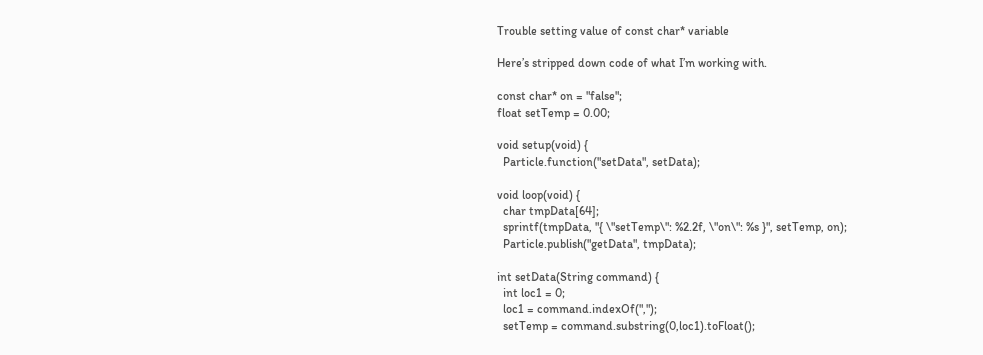Trouble setting value of const char* variable

Here’s stripped down code of what I’m working with.

const char* on = "false";
float setTemp = 0.00;

void setup(void) {
  Particle.function("setData", setData);

void loop(void) {
  char tmpData[64];
  sprintf(tmpData, "{ \"setTemp\": %2.2f, \"on\": %s }", setTemp, on);
  Particle.publish("getData", tmpData);

int setData(String command) {
  int loc1 = 0;
  loc1 = command.indexOf(",");
  setTemp = command.substring(0,loc1).toFloat();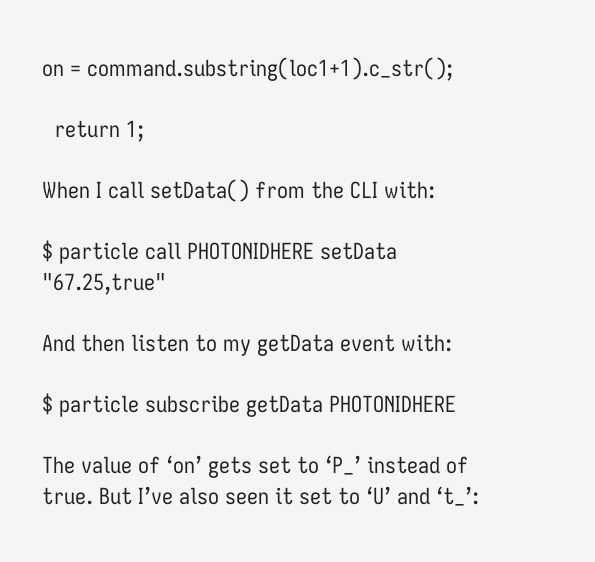on = command.substring(loc1+1).c_str();

  return 1;

When I call setData() from the CLI with:

$ particle call PHOTONIDHERE setData "67.25,true"

And then listen to my getData event with:

$ particle subscribe getData PHOTONIDHERE

The value of ‘on’ gets set to ‘P_’ instead of true. But I’ve also seen it set to ‘U’ and ‘t_’: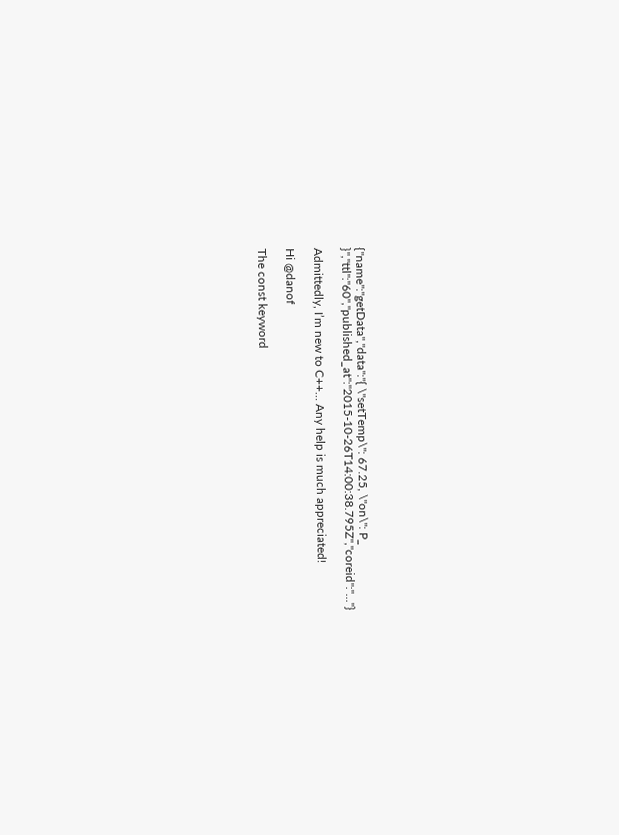{"name":"getData","data":"{ \"setTemp\": 67.25, \"on\": P_ }","ttl":"60","published_at":"2015-10-26T14:00:38.795Z","coreid":"..."}

Admittedly, I’m new to C++… Any help is much appreciated!

Hi @danof

The const keyword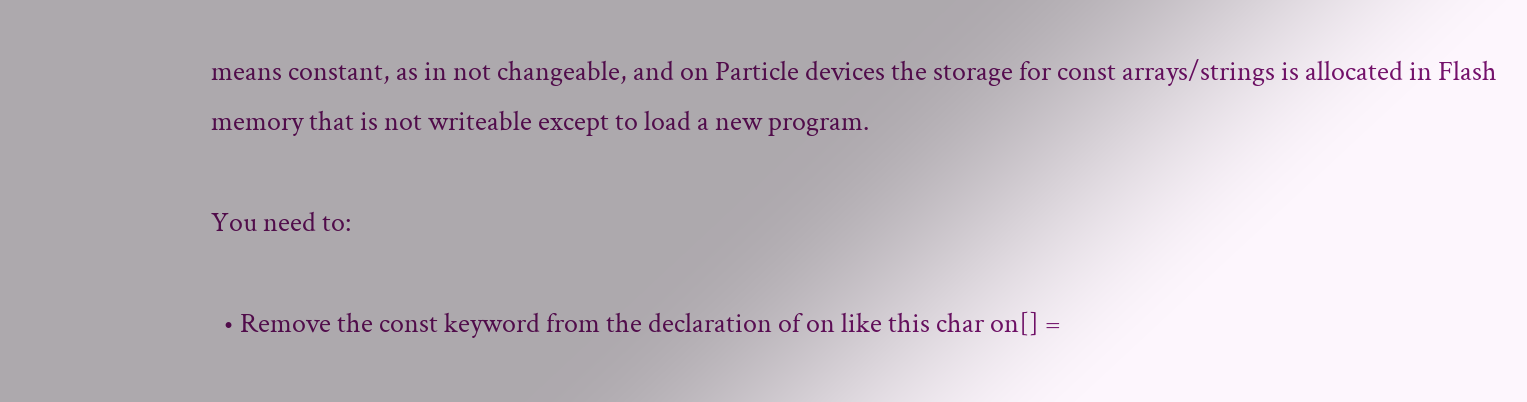means constant, as in not changeable, and on Particle devices the storage for const arrays/strings is allocated in Flash memory that is not writeable except to load a new program.

You need to:

  • Remove the const keyword from the declaration of on like this char on[] =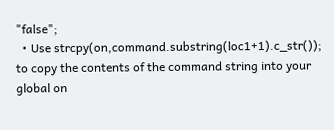"false";
  • Use strcpy(on,command.substring(loc1+1).c_str()); to copy the contents of the command string into your global on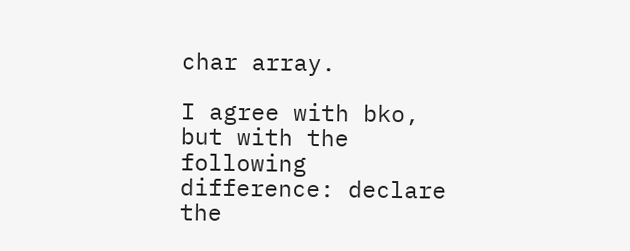char array.

I agree with bko, but with the following difference: declare the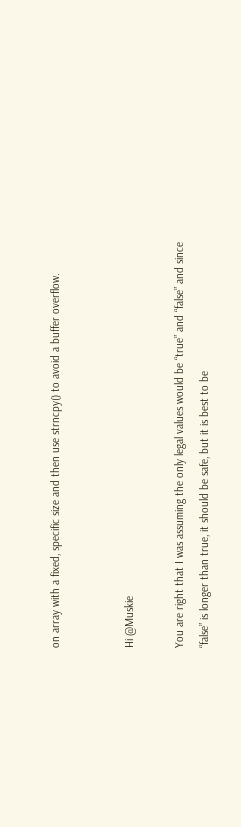on array with a fixed, specific size and then use strncpy() to avoid a buffer overflow.


Hi @Muskie

You are right that I was assuming the only legal values would be “true” and “false” and since “false” is longer than true, it should be safe, but it is best to be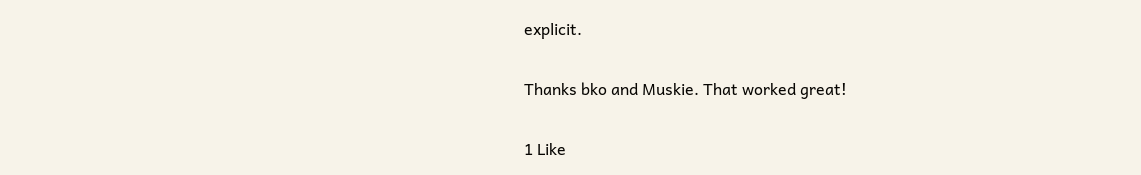explicit.

Thanks bko and Muskie. That worked great!

1 Like